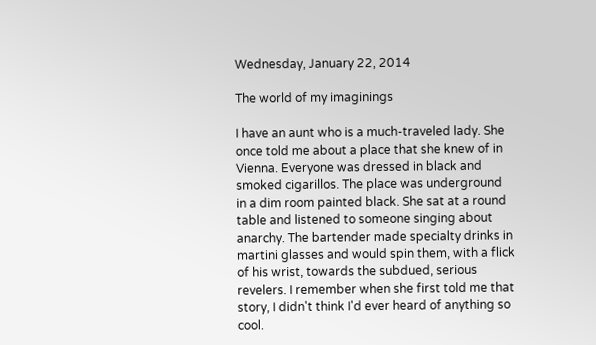Wednesday, January 22, 2014

The world of my imaginings

I have an aunt who is a much-traveled lady. She once told me about a place that she knew of in Vienna. Everyone was dressed in black and smoked cigarillos. The place was underground in a dim room painted black. She sat at a round table and listened to someone singing about anarchy. The bartender made specialty drinks in martini glasses and would spin them, with a flick of his wrist, towards the subdued, serious revelers. I remember when she first told me that story, I didn't think I'd ever heard of anything so cool.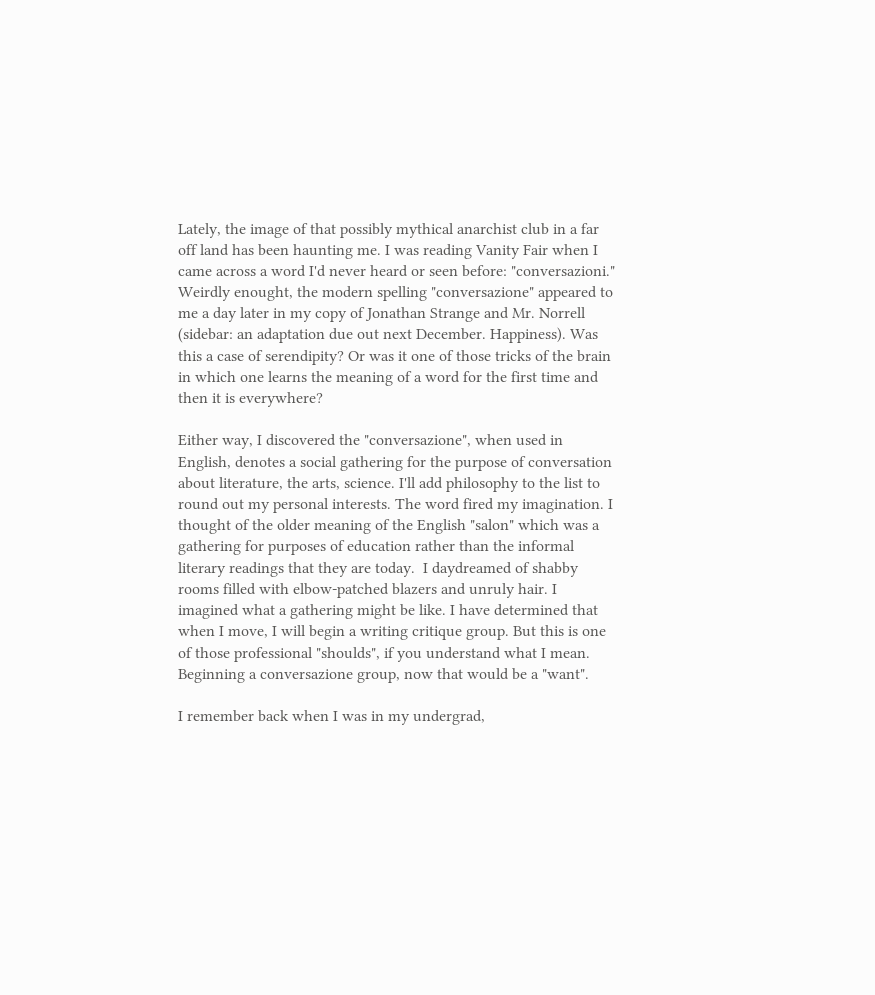Lately, the image of that possibly mythical anarchist club in a far off land has been haunting me. I was reading Vanity Fair when I came across a word I'd never heard or seen before: "conversazioni." Weirdly enought, the modern spelling "conversazione" appeared to me a day later in my copy of Jonathan Strange and Mr. Norrell (sidebar: an adaptation due out next December. Happiness). Was this a case of serendipity? Or was it one of those tricks of the brain in which one learns the meaning of a word for the first time and then it is everywhere?

Either way, I discovered the "conversazione", when used in English, denotes a social gathering for the purpose of conversation about literature, the arts, science. I'll add philosophy to the list to round out my personal interests. The word fired my imagination. I thought of the older meaning of the English "salon" which was a gathering for purposes of education rather than the informal literary readings that they are today.  I daydreamed of shabby rooms filled with elbow-patched blazers and unruly hair. I imagined what a gathering might be like. I have determined that when I move, I will begin a writing critique group. But this is one of those professional "shoulds", if you understand what I mean. Beginning a conversazione group, now that would be a "want".

I remember back when I was in my undergrad,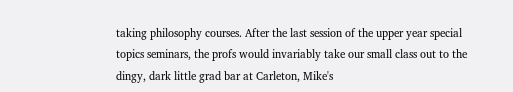taking philosophy courses. After the last session of the upper year special topics seminars, the profs would invariably take our small class out to the dingy, dark little grad bar at Carleton, Mike's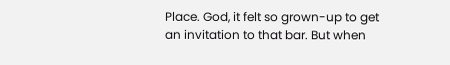Place. God, it felt so grown-up to get an invitation to that bar. But when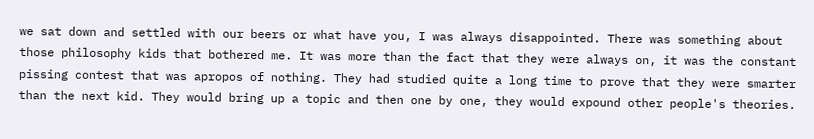we sat down and settled with our beers or what have you, I was always disappointed. There was something about those philosophy kids that bothered me. It was more than the fact that they were always on, it was the constant pissing contest that was apropos of nothing. They had studied quite a long time to prove that they were smarter than the next kid. They would bring up a topic and then one by one, they would expound other people's theories.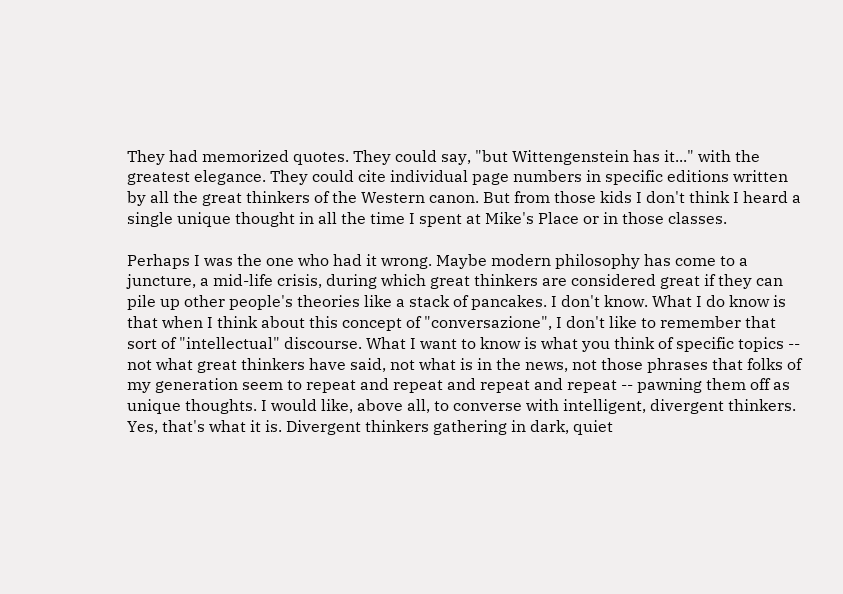They had memorized quotes. They could say, "but Wittengenstein has it..." with the greatest elegance. They could cite individual page numbers in specific editions written by all the great thinkers of the Western canon. But from those kids I don't think I heard a single unique thought in all the time I spent at Mike's Place or in those classes.

Perhaps I was the one who had it wrong. Maybe modern philosophy has come to a juncture, a mid-life crisis, during which great thinkers are considered great if they can pile up other people's theories like a stack of pancakes. I don't know. What I do know is that when I think about this concept of "conversazione", I don't like to remember that sort of "intellectual" discourse. What I want to know is what you think of specific topics -- not what great thinkers have said, not what is in the news, not those phrases that folks of my generation seem to repeat and repeat and repeat and repeat -- pawning them off as unique thoughts. I would like, above all, to converse with intelligent, divergent thinkers. Yes, that's what it is. Divergent thinkers gathering in dark, quiet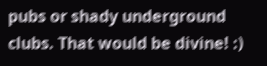pubs or shady underground clubs. That would be divine! :)